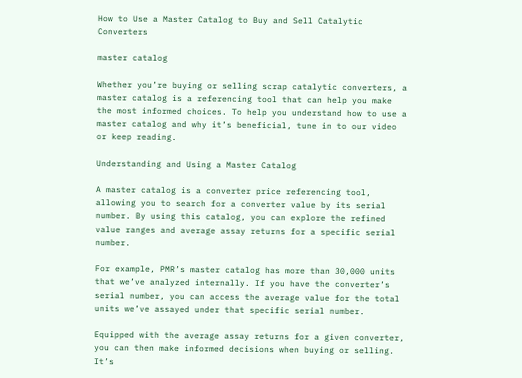How to Use a Master Catalog to Buy and Sell Catalytic Converters

master catalog

Whether you’re buying or selling scrap catalytic converters, a master catalog is a referencing tool that can help you make the most informed choices. To help you understand how to use a master catalog and why it’s beneficial, tune in to our video or keep reading.

Understanding and Using a Master Catalog

A master catalog is a converter price referencing tool, allowing you to search for a converter value by its serial number. By using this catalog, you can explore the refined value ranges and average assay returns for a specific serial number.

For example, PMR’s master catalog has more than 30,000 units that we’ve analyzed internally. If you have the converter’s serial number, you can access the average value for the total units we’ve assayed under that specific serial number.

Equipped with the average assay returns for a given converter, you can then make informed decisions when buying or selling. It’s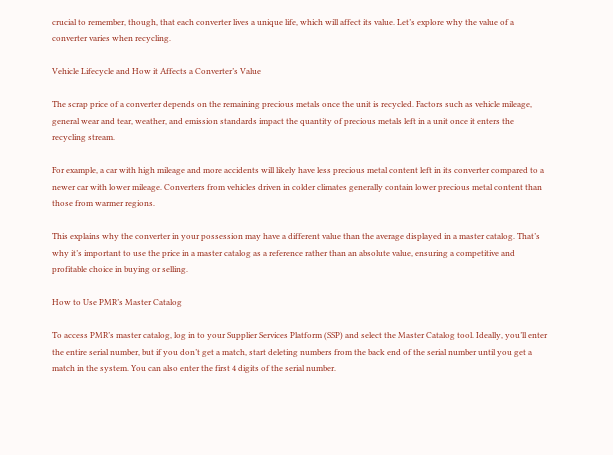crucial to remember, though, that each converter lives a unique life, which will affect its value. Let’s explore why the value of a converter varies when recycling.

Vehicle Lifecycle and How it Affects a Converter’s Value

The scrap price of a converter depends on the remaining precious metals once the unit is recycled. Factors such as vehicle mileage, general wear and tear, weather, and emission standards impact the quantity of precious metals left in a unit once it enters the recycling stream.

For example, a car with high mileage and more accidents will likely have less precious metal content left in its converter compared to a newer car with lower mileage. Converters from vehicles driven in colder climates generally contain lower precious metal content than those from warmer regions.

This explains why the converter in your possession may have a different value than the average displayed in a master catalog. That’s why it’s important to use the price in a master catalog as a reference rather than an absolute value, ensuring a competitive and profitable choice in buying or selling.

How to Use PMR’s Master Catalog

To access PMR’s master catalog, log in to your Supplier Services Platform (SSP) and select the Master Catalog tool. Ideally, you’ll enter the entire serial number, but if you don’t get a match, start deleting numbers from the back end of the serial number until you get a match in the system. You can also enter the first 4 digits of the serial number.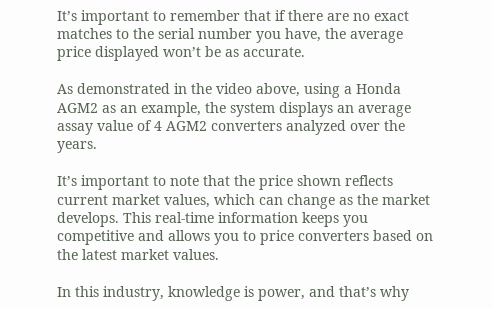It’s important to remember that if there are no exact matches to the serial number you have, the average price displayed won’t be as accurate.

As demonstrated in the video above, using a Honda AGM2 as an example, the system displays an average assay value of 4 AGM2 converters analyzed over the years.

It’s important to note that the price shown reflects current market values, which can change as the market develops. This real-time information keeps you competitive and allows you to price converters based on the latest market values.

In this industry, knowledge is power, and that’s why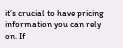it’s crucial to have pricing information you can rely on. If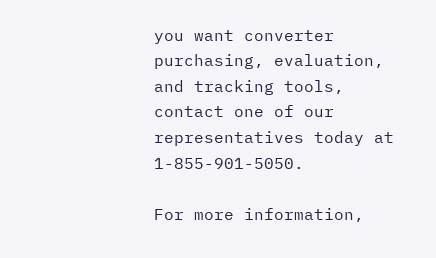you want converter purchasing, evaluation, and tracking tools, contact one of our representatives today at 1-855-901-5050.

For more information,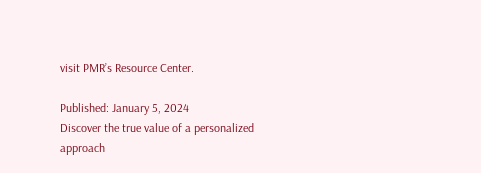visit PMR’s Resource Center.

Published: January 5, 2024
Discover the true value of a personalized approach